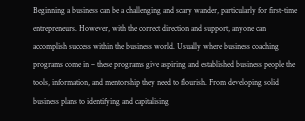Beginning a business can be a challenging and scary wander, particularly for first-time entrepreneurs. However, with the correct direction and support, anyone can accomplish success within the business world. Usually where business coaching programs come in – these programs give aspiring and established business people the tools, information, and mentorship they need to flourish. From developing solid business plans to identifying and capitalising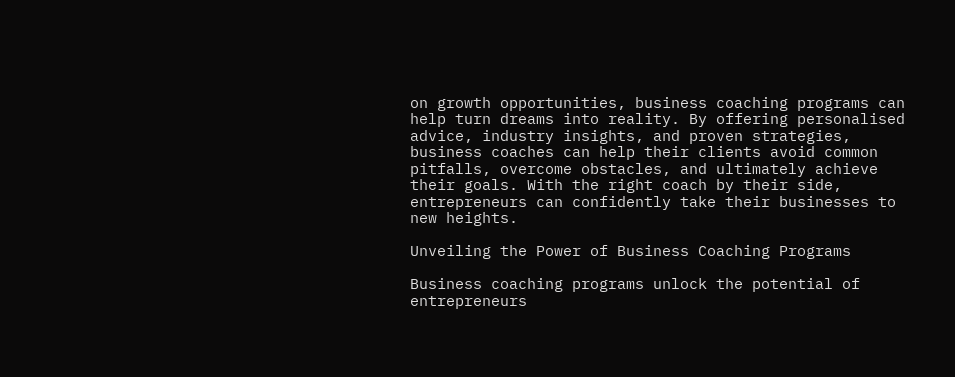on growth opportunities, business coaching programs can help turn dreams into reality. By offering personalised advice, industry insights, and proven strategies, business coaches can help their clients avoid common pitfalls, overcome obstacles, and ultimately achieve their goals. With the right coach by their side, entrepreneurs can confidently take their businesses to new heights.

Unveiling the Power of Business Coaching Programs

Business coaching programs unlock the potential of entrepreneurs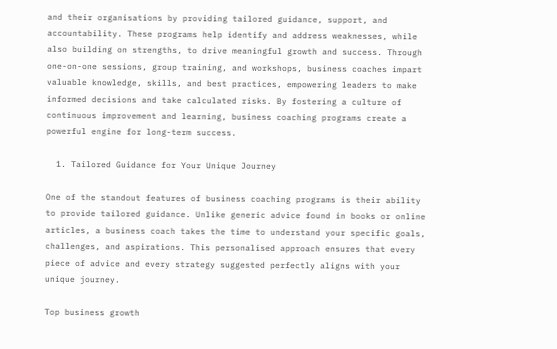and their organisations by providing tailored guidance, support, and accountability. These programs help identify and address weaknesses, while also building on strengths, to drive meaningful growth and success. Through one-on-one sessions, group training, and workshops, business coaches impart valuable knowledge, skills, and best practices, empowering leaders to make informed decisions and take calculated risks. By fostering a culture of continuous improvement and learning, business coaching programs create a powerful engine for long-term success.

  1. Tailored Guidance for Your Unique Journey

One of the standout features of business coaching programs is their ability to provide tailored guidance. Unlike generic advice found in books or online articles, a business coach takes the time to understand your specific goals, challenges, and aspirations. This personalised approach ensures that every piece of advice and every strategy suggested perfectly aligns with your unique journey.

Top business growth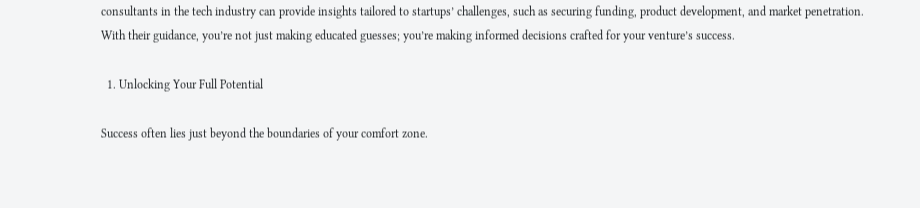consultants in the tech industry can provide insights tailored to startups’ challenges, such as securing funding, product development, and market penetration. With their guidance, you’re not just making educated guesses; you’re making informed decisions crafted for your venture’s success.

  1. Unlocking Your Full Potential

Success often lies just beyond the boundaries of your comfort zone.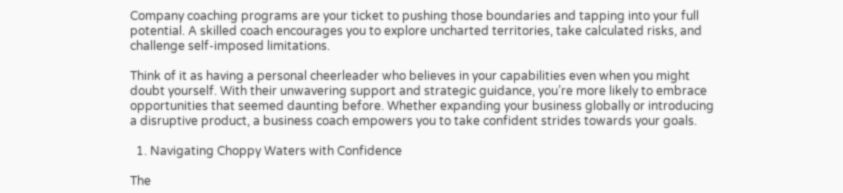Company coaching programs are your ticket to pushing those boundaries and tapping into your full potential. A skilled coach encourages you to explore uncharted territories, take calculated risks, and challenge self-imposed limitations.

Think of it as having a personal cheerleader who believes in your capabilities even when you might doubt yourself. With their unwavering support and strategic guidance, you’re more likely to embrace opportunities that seemed daunting before. Whether expanding your business globally or introducing a disruptive product, a business coach empowers you to take confident strides towards your goals.

  1. Navigating Choppy Waters with Confidence

The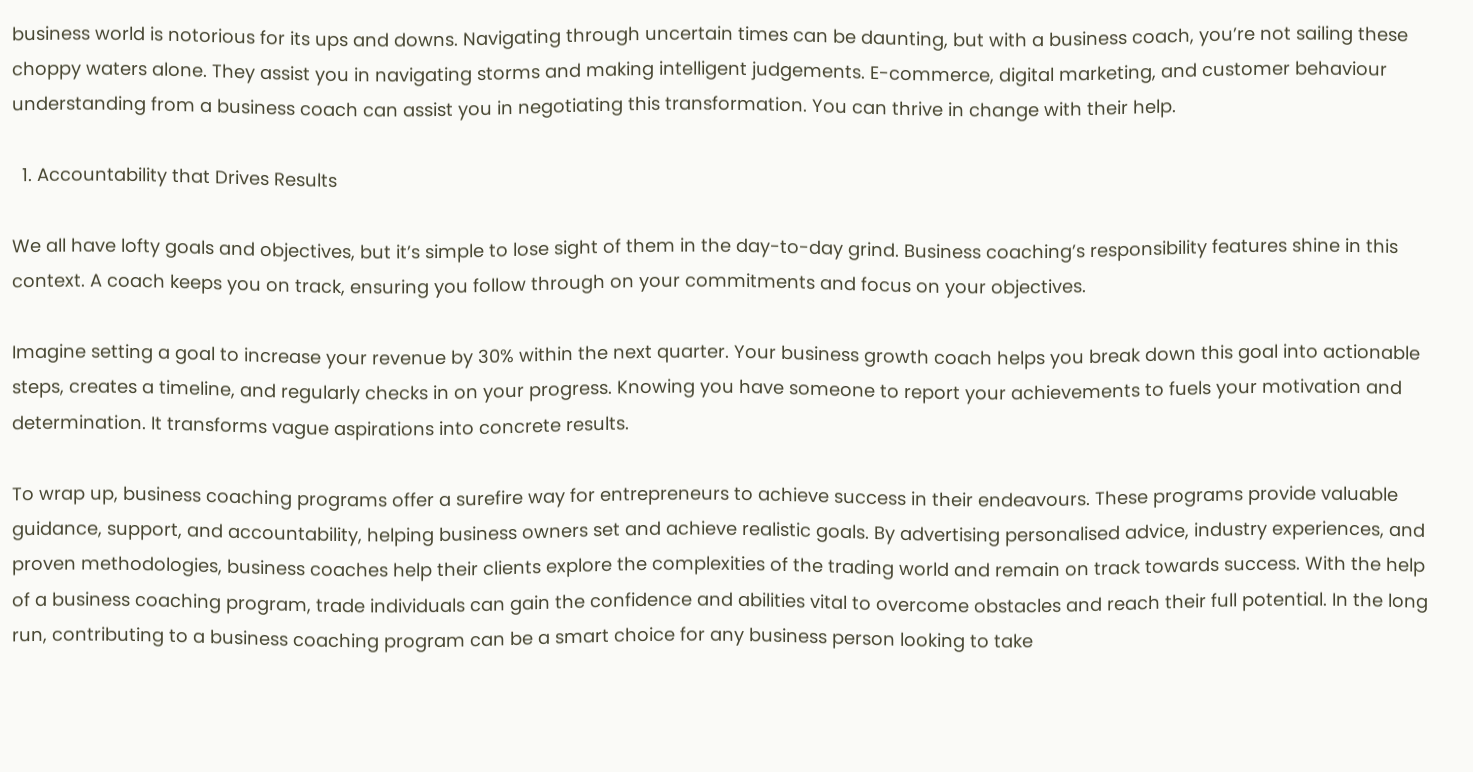business world is notorious for its ups and downs. Navigating through uncertain times can be daunting, but with a business coach, you’re not sailing these choppy waters alone. They assist you in navigating storms and making intelligent judgements. E-commerce, digital marketing, and customer behaviour understanding from a business coach can assist you in negotiating this transformation. You can thrive in change with their help.

  1. Accountability that Drives Results

We all have lofty goals and objectives, but it’s simple to lose sight of them in the day-to-day grind. Business coaching’s responsibility features shine in this context. A coach keeps you on track, ensuring you follow through on your commitments and focus on your objectives.

Imagine setting a goal to increase your revenue by 30% within the next quarter. Your business growth coach helps you break down this goal into actionable steps, creates a timeline, and regularly checks in on your progress. Knowing you have someone to report your achievements to fuels your motivation and determination. It transforms vague aspirations into concrete results.

To wrap up, business coaching programs offer a surefire way for entrepreneurs to achieve success in their endeavours. These programs provide valuable guidance, support, and accountability, helping business owners set and achieve realistic goals. By advertising personalised advice, industry experiences, and proven methodologies, business coaches help their clients explore the complexities of the trading world and remain on track towards success. With the help of a business coaching program, trade individuals can gain the confidence and abilities vital to overcome obstacles and reach their full potential. In the long run, contributing to a business coaching program can be a smart choice for any business person looking to take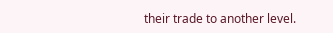their trade to another level.